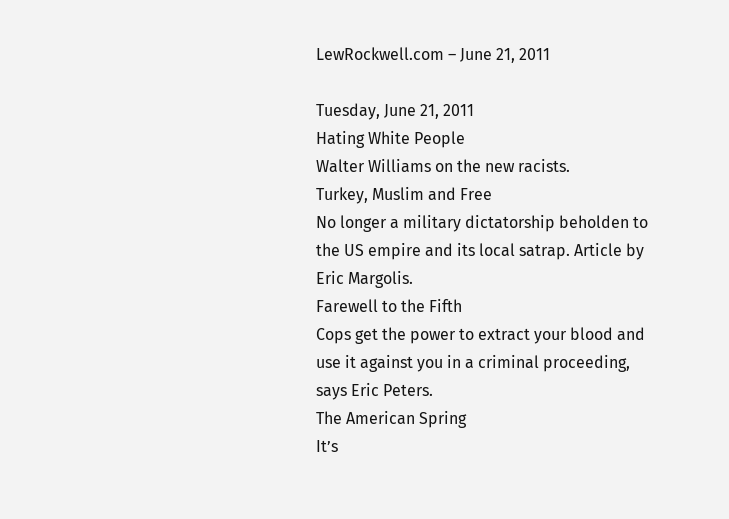LewRockwell.com – June 21, 2011

Tuesday, June 21, 2011
Hating White People
Walter Williams on the new racists.
Turkey, Muslim and Free
No longer a military dictatorship beholden to the US empire and its local satrap. Article by Eric Margolis.
Farewell to the Fifth
Cops get the power to extract your blood and use it against you in a criminal proceeding, says Eric Peters.
The American Spring
It’s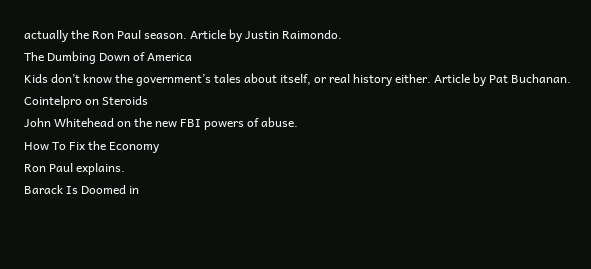actually the Ron Paul season. Article by Justin Raimondo.
The Dumbing Down of America
Kids don’t know the government’s tales about itself, or real history either. Article by Pat Buchanan.
Cointelpro on Steroids
John Whitehead on the new FBI powers of abuse.
How To Fix the Economy
Ron Paul explains.
Barack Is Doomed in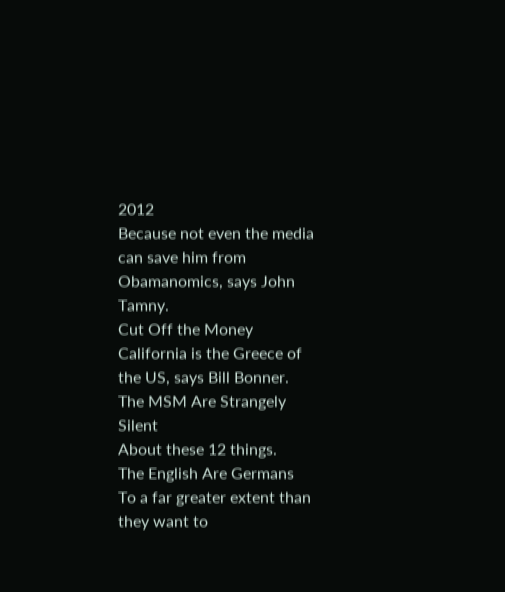2012
Because not even the media can save him from Obamanomics, says John Tamny.
Cut Off the Money
California is the Greece of the US, says Bill Bonner.
The MSM Are Strangely Silent
About these 12 things.
The English Are Germans
To a far greater extent than they want to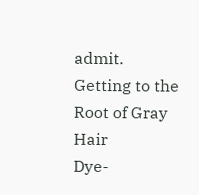admit.
Getting to the Root of Gray Hair
Dye-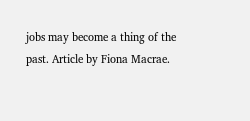jobs may become a thing of the past. Article by Fiona Macrae.